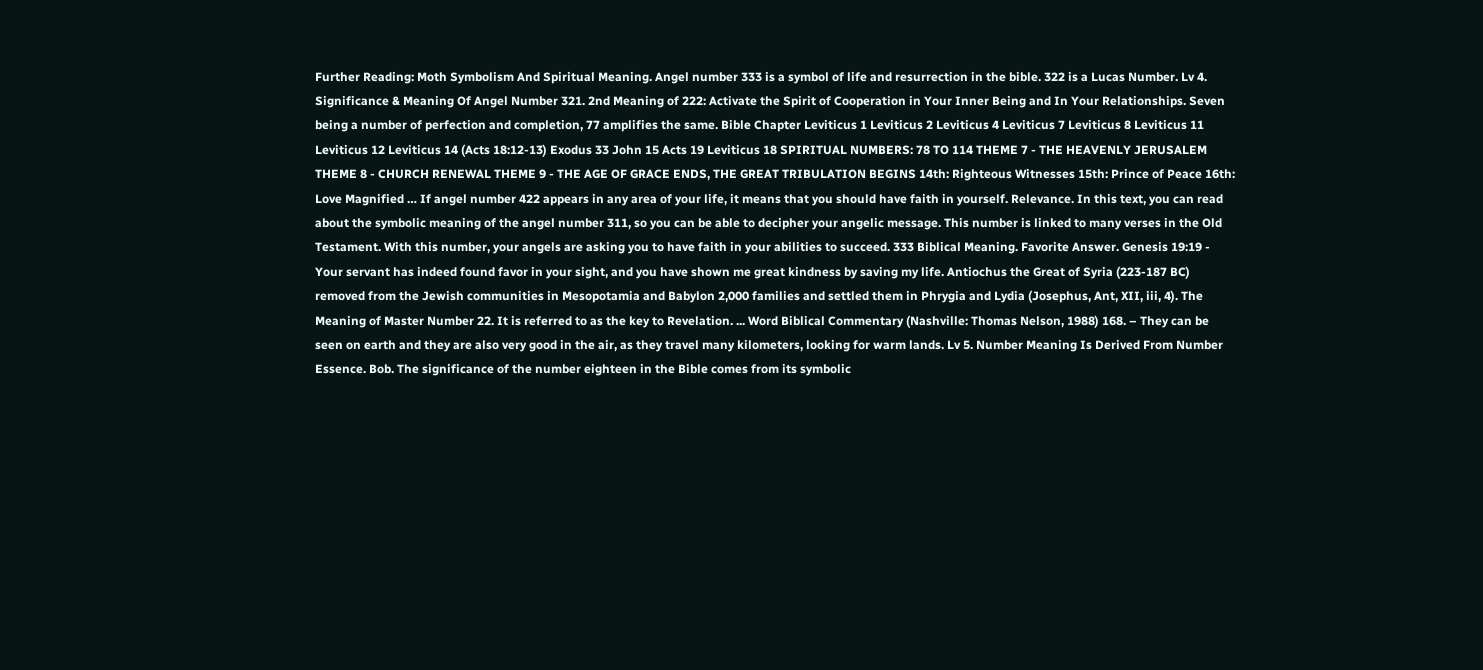Further Reading: Moth Symbolism And Spiritual Meaning. Angel number 333 is a symbol of life and resurrection in the bible. 322 is a Lucas Number. Lv 4. Significance & Meaning Of Angel Number 321. 2nd Meaning of 222: Activate the Spirit of Cooperation in Your Inner Being and In Your Relationships. Seven being a number of perfection and completion, 77 amplifies the same. Bible Chapter Leviticus 1 Leviticus 2 Leviticus 4 Leviticus 7 Leviticus 8 Leviticus 11 Leviticus 12 Leviticus 14 (Acts 18:12-13) Exodus 33 John 15 Acts 19 Leviticus 18 SPIRITUAL NUMBERS: 78 TO 114 THEME 7 - THE HEAVENLY JERUSALEM THEME 8 - CHURCH RENEWAL THEME 9 - THE AGE OF GRACE ENDS, THE GREAT TRIBULATION BEGINS 14th: Righteous Witnesses 15th: Prince of Peace 16th: Love Magnified … If angel number 422 appears in any area of your life, it means that you should have faith in yourself. Relevance. In this text, you can read about the symbolic meaning of the angel number 311, so you can be able to decipher your angelic message. This number is linked to many verses in the Old Testament. With this number, your angels are asking you to have faith in your abilities to succeed. 333 Biblical Meaning. Favorite Answer. Genesis 19:19 - Your servant has indeed found favor in your sight, and you have shown me great kindness by saving my life. Antiochus the Great of Syria (223-187 BC) removed from the Jewish communities in Mesopotamia and Babylon 2,000 families and settled them in Phrygia and Lydia (Josephus, Ant, XII, iii, 4). The Meaning of Master Number 22. It is referred to as the key to Revelation. ... Word Biblical Commentary (Nashville: Thomas Nelson, 1988) 168. – They can be seen on earth and they are also very good in the air, as they travel many kilometers, looking for warm lands. Lv 5. Number Meaning Is Derived From Number Essence. Bob. The significance of the number eighteen in the Bible comes from its symbolic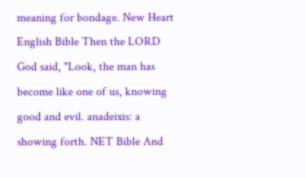meaning for bondage. New Heart English Bible Then the LORD God said, "Look, the man has become like one of us, knowing good and evil. anadeixis: a showing forth. NET Bible And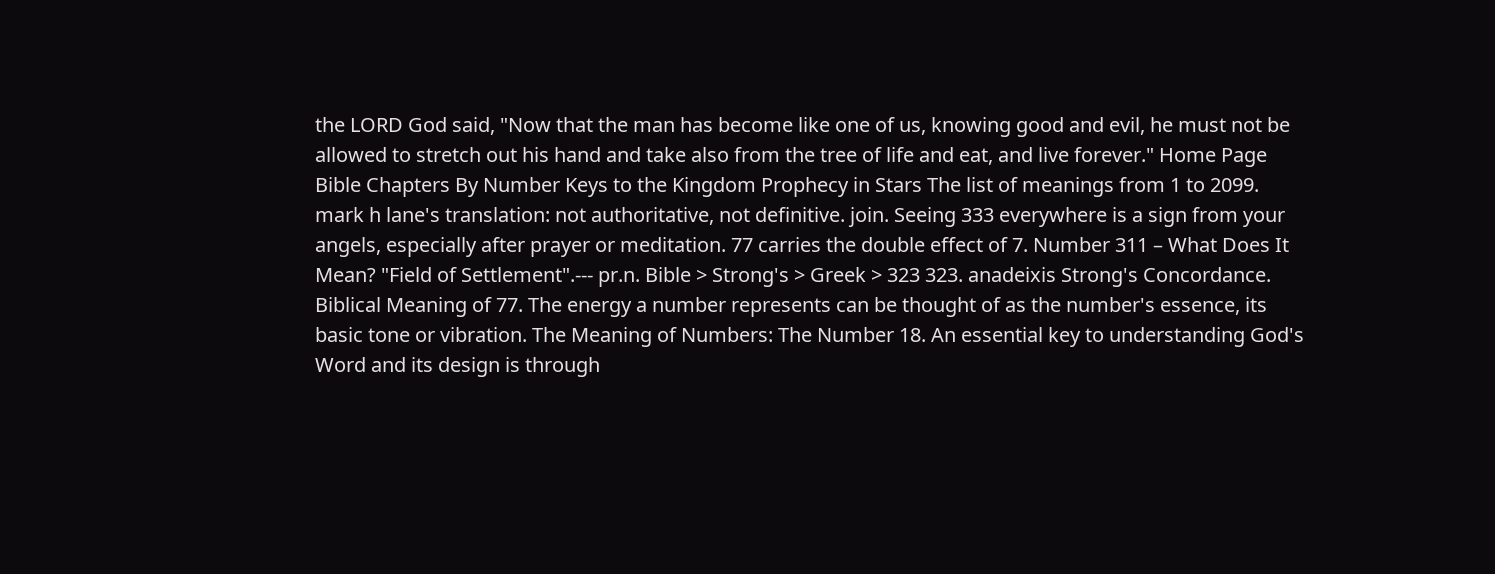the LORD God said, "Now that the man has become like one of us, knowing good and evil, he must not be allowed to stretch out his hand and take also from the tree of life and eat, and live forever." Home Page Bible Chapters By Number Keys to the Kingdom Prophecy in Stars The list of meanings from 1 to 2099. mark h lane's translation: not authoritative, not definitive. join. Seeing 333 everywhere is a sign from your angels, especially after prayer or meditation. 77 carries the double effect of 7. Number 311 – What Does It Mean? "Field of Settlement".--- pr.n. Bible > Strong's > Greek > 323 323. anadeixis Strong's Concordance. Biblical Meaning of 77. The energy a number represents can be thought of as the number's essence, its basic tone or vibration. The Meaning of Numbers: The Number 18. An essential key to understanding God's Word and its design is through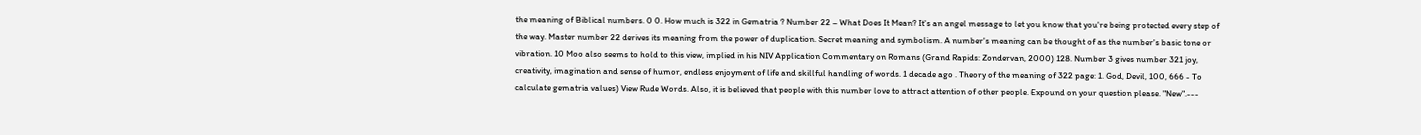the meaning of Biblical numbers. 0 0. How much is 322 in Gematria ? Number 22 – What Does It Mean? It's an angel message to let you know that you're being protected every step of the way. Master number 22 derives its meaning from the power of duplication. Secret meaning and symbolism. A number's meaning can be thought of as the number's basic tone or vibration. 10 Moo also seems to hold to this view, implied in his NIV Application Commentary on Romans (Grand Rapids: Zondervan, 2000) 128. Number 3 gives number 321 joy, creativity, imagination and sense of humor, endless enjoyment of life and skillful handling of words. 1 decade ago . Theory of the meaning of 322 page: 1. God, Devil, 100, 666 - To calculate gematria values) View Rude Words. Also, it is believed that people with this number love to attract attention of other people. Expound on your question please. "New".---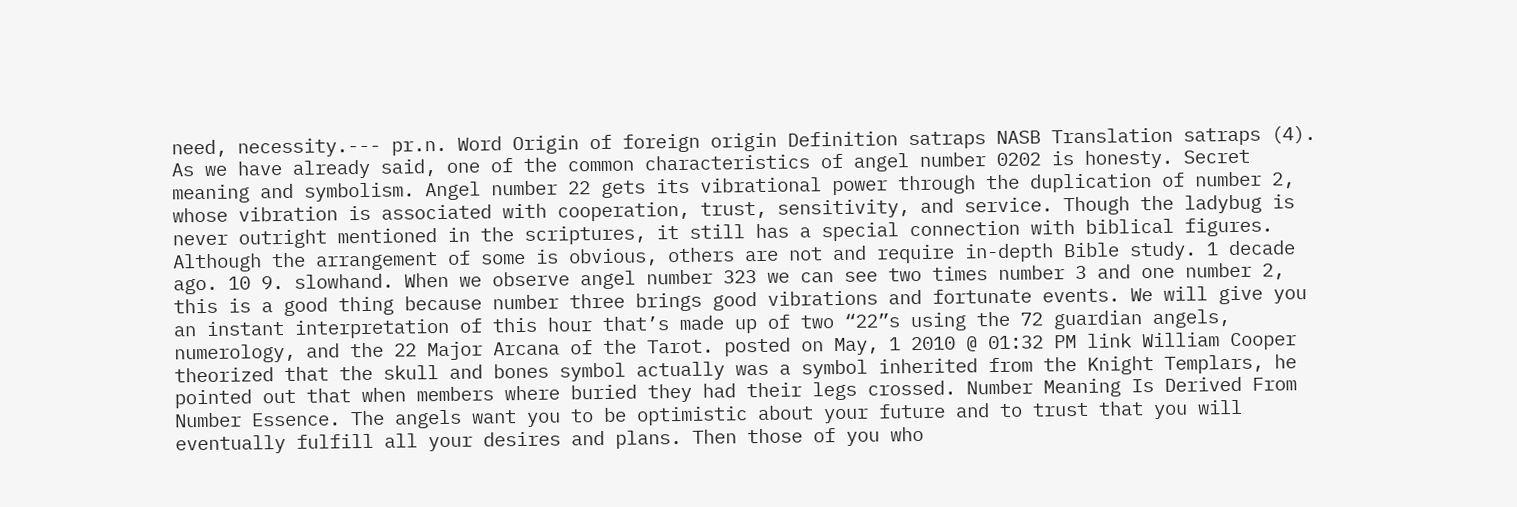need, necessity.--- pr.n. Word Origin of foreign origin Definition satraps NASB Translation satraps (4). As we have already said, one of the common characteristics of angel number 0202 is honesty. Secret meaning and symbolism. Angel number 22 gets its vibrational power through the duplication of number 2, whose vibration is associated with cooperation, trust, sensitivity, and service. Though the ladybug is never outright mentioned in the scriptures, it still has a special connection with biblical figures. Although the arrangement of some is obvious, others are not and require in-depth Bible study. 1 decade ago. 10 9. slowhand. When we observe angel number 323 we can see two times number 3 and one number 2, this is a good thing because number three brings good vibrations and fortunate events. We will give you an instant interpretation of this hour that’s made up of two “22”s using the 72 guardian angels, numerology, and the 22 Major Arcana of the Tarot. posted on May, 1 2010 @ 01:32 PM link William Cooper theorized that the skull and bones symbol actually was a symbol inherited from the Knight Templars, he pointed out that when members where buried they had their legs crossed. Number Meaning Is Derived From Number Essence. The angels want you to be optimistic about your future and to trust that you will eventually fulfill all your desires and plans. Then those of you who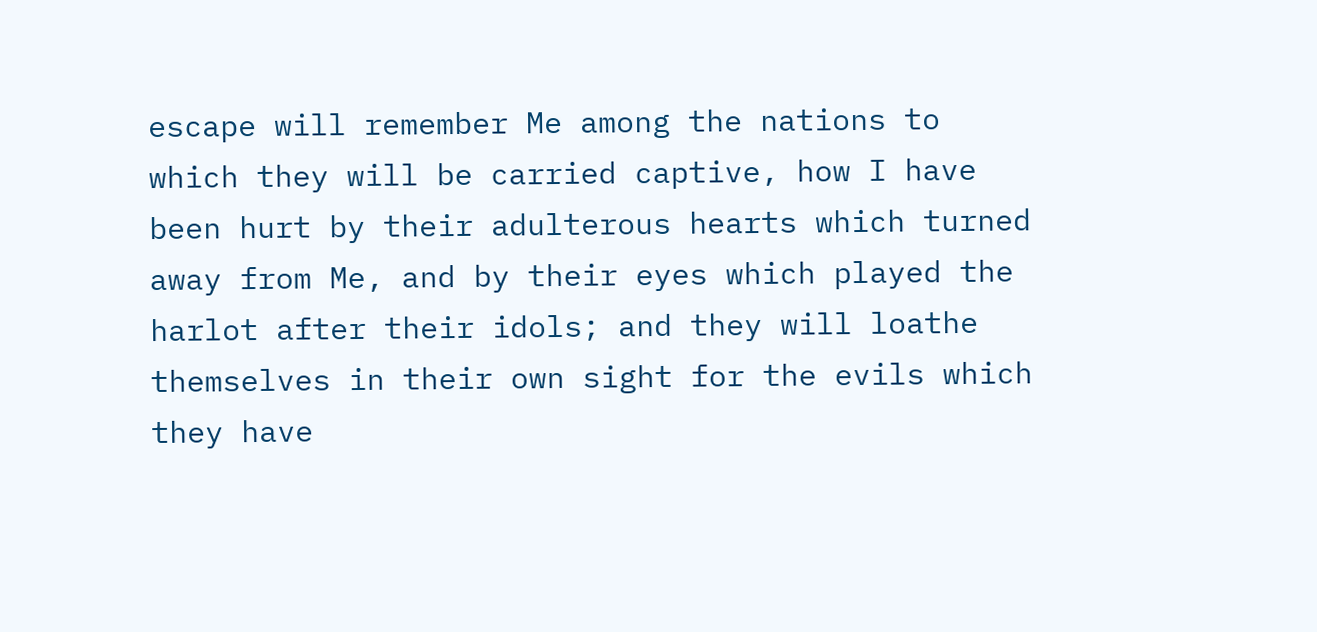escape will remember Me among the nations to which they will be carried captive, how I have been hurt by their adulterous hearts which turned away from Me, and by their eyes which played the harlot after their idols; and they will loathe themselves in their own sight for the evils which they have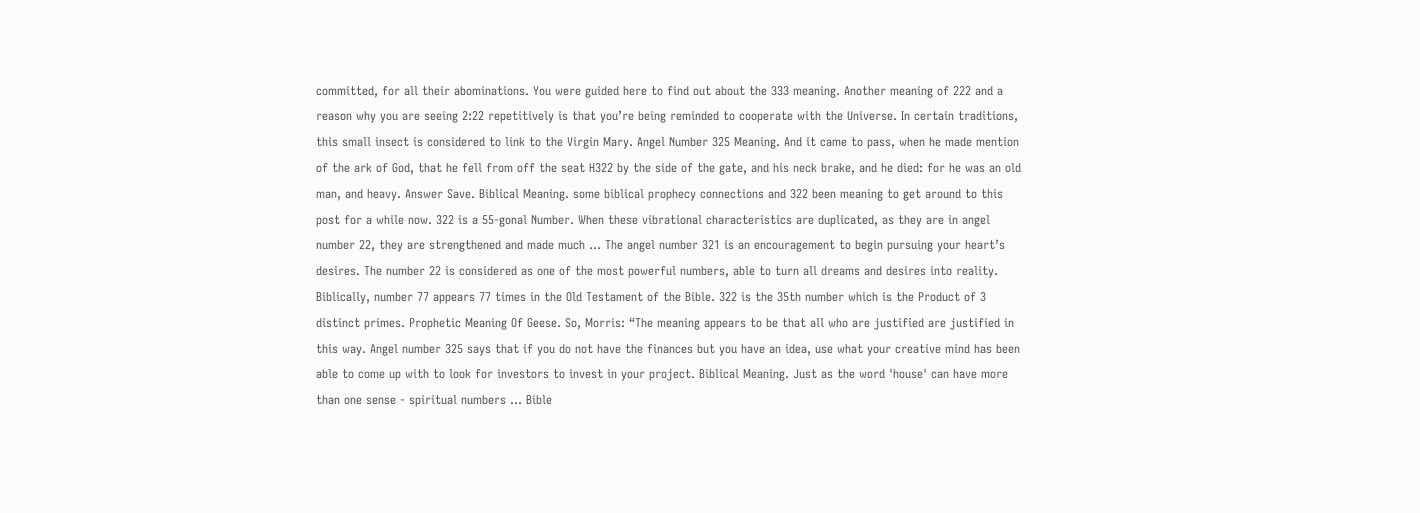committed, for all their abominations. You were guided here to find out about the 333 meaning. Another meaning of 222 and a reason why you are seeing 2:22 repetitively is that you’re being reminded to cooperate with the Universe. In certain traditions, this small insect is considered to link to the Virgin Mary. Angel Number 325 Meaning. And it came to pass, when he made mention of the ark of God, that he fell from off the seat H322 by the side of the gate, and his neck brake, and he died: for he was an old man, and heavy. Answer Save. Biblical Meaning. some biblical prophecy connections and 322 been meaning to get around to this post for a while now. 322 is a 55-gonal Number. When these vibrational characteristics are duplicated, as they are in angel number 22, they are strengthened and made much … The angel number 321 is an encouragement to begin pursuing your heart’s desires. The number 22 is considered as one of the most powerful numbers, able to turn all dreams and desires into reality. Biblically, number 77 appears 77 times in the Old Testament of the Bible. 322 is the 35th number which is the Product of 3 distinct primes. Prophetic Meaning Of Geese. So, Morris: “The meaning appears to be that all who are justified are justified in this way. Angel number 325 says that if you do not have the finances but you have an idea, use what your creative mind has been able to come up with to look for investors to invest in your project. Biblical Meaning. Just as the word 'house' can have more than one sense - spiritual numbers … Bible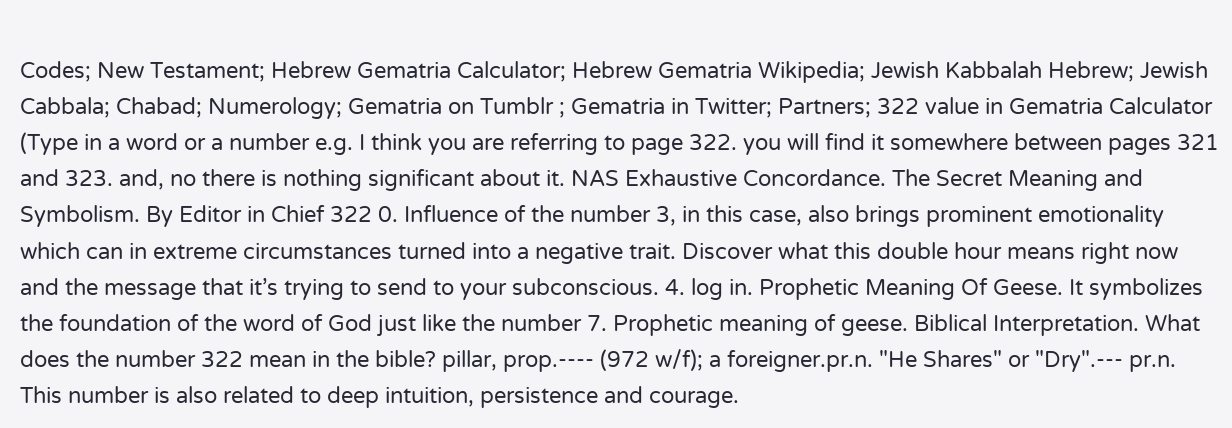Codes; New Testament; Hebrew Gematria Calculator; Hebrew Gematria Wikipedia; Jewish Kabbalah Hebrew; Jewish Cabbala; Chabad; Numerology; Gematria on Tumblr ; Gematria in Twitter; Partners; 322 value in Gematria Calculator (Type in a word or a number e.g. I think you are referring to page 322. you will find it somewhere between pages 321 and 323. and, no there is nothing significant about it. NAS Exhaustive Concordance. The Secret Meaning and Symbolism. By Editor in Chief 322 0. Influence of the number 3, in this case, also brings prominent emotionality which can in extreme circumstances turned into a negative trait. Discover what this double hour means right now and the message that it’s trying to send to your subconscious. 4. log in. Prophetic Meaning Of Geese. It symbolizes the foundation of the word of God just like the number 7. Prophetic meaning of geese. Biblical Interpretation. What does the number 322 mean in the bible? pillar, prop.---- (972 w/f); a foreigner.pr.n. "He Shares" or "Dry".--- pr.n. This number is also related to deep intuition, persistence and courage.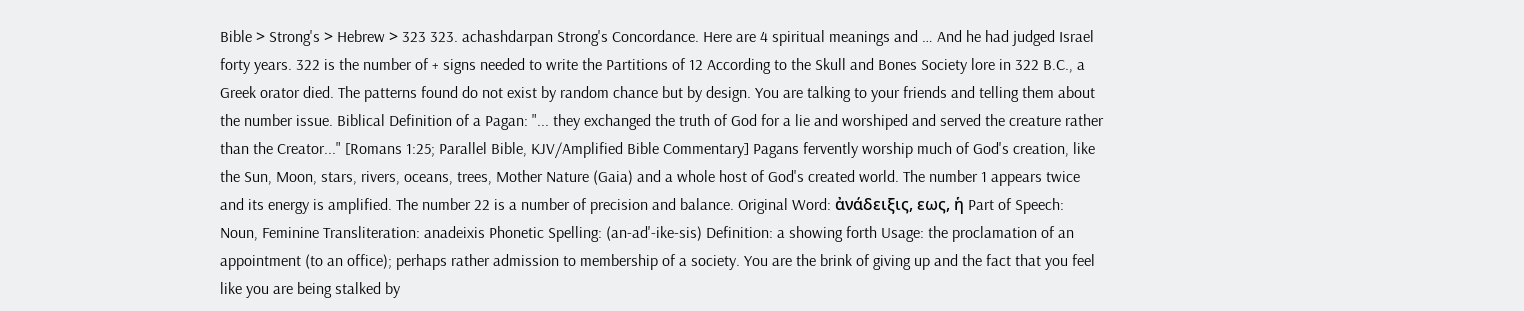Bible > Strong's > Hebrew > 323 323. achashdarpan Strong's Concordance. Here are 4 spiritual meanings and … And he had judged Israel forty years. 322 is the number of + signs needed to write the Partitions of 12 According to the Skull and Bones Society lore in 322 B.C., a Greek orator died. The patterns found do not exist by random chance but by design. You are talking to your friends and telling them about the number issue. Biblical Definition of a Pagan: "... they exchanged the truth of God for a lie and worshiped and served the creature rather than the Creator..." [Romans 1:25; Parallel Bible, KJV/Amplified Bible Commentary] Pagans fervently worship much of God's creation, like the Sun, Moon, stars, rivers, oceans, trees, Mother Nature (Gaia) and a whole host of God's created world. The number 1 appears twice and its energy is amplified. The number 22 is a number of precision and balance. Original Word: ἀνάδειξις, εως, ἡ Part of Speech: Noun, Feminine Transliteration: anadeixis Phonetic Spelling: (an-ad'-ike-sis) Definition: a showing forth Usage: the proclamation of an appointment (to an office); perhaps rather admission to membership of a society. You are the brink of giving up and the fact that you feel like you are being stalked by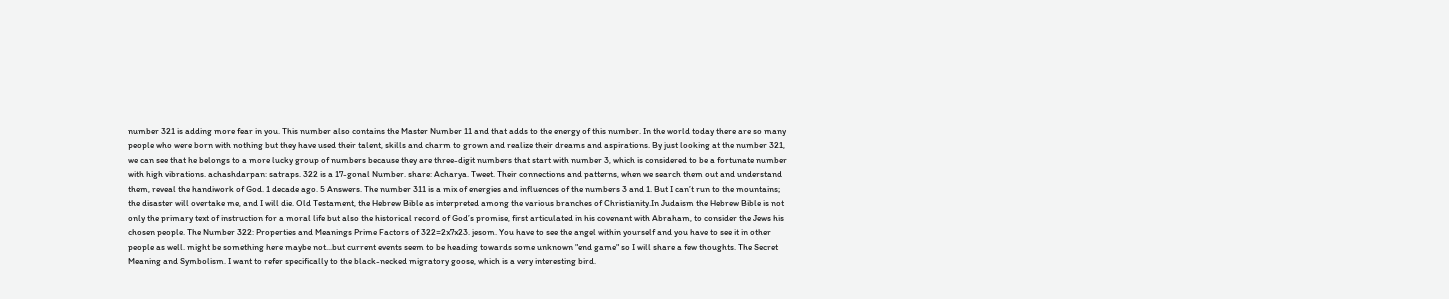number 321 is adding more fear in you. This number also contains the Master Number 11 and that adds to the energy of this number. In the world today there are so many people who were born with nothing but they have used their talent, skills and charm to grown and realize their dreams and aspirations. By just looking at the number 321, we can see that he belongs to a more lucky group of numbers because they are three-digit numbers that start with number 3, which is considered to be a fortunate number with high vibrations. achashdarpan: satraps. 322 is a 17-gonal Number. share: Acharya. Tweet. Their connections and patterns, when we search them out and understand them, reveal the handiwork of God. 1 decade ago. 5 Answers. The number 311 is a mix of energies and influences of the numbers 3 and 1. But I can’t run to the mountains; the disaster will overtake me, and I will die. Old Testament, the Hebrew Bible as interpreted among the various branches of Christianity.In Judaism the Hebrew Bible is not only the primary text of instruction for a moral life but also the historical record of God’s promise, first articulated in his covenant with Abraham, to consider the Jews his chosen people. The Number 322: Properties and Meanings Prime Factors of 322=2x7x23. jesom. You have to see the angel within yourself and you have to see it in other people as well. might be something here maybe not...but current events seem to be heading towards some unknown "end game" so I will share a few thoughts. The Secret Meaning and Symbolism. I want to refer specifically to the black-necked migratory goose, which is a very interesting bird.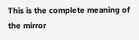This is the complete meaning of the mirror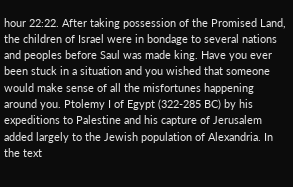hour 22:22. After taking possession of the Promised Land, the children of Israel were in bondage to several nations and peoples before Saul was made king. Have you ever been stuck in a situation and you wished that someone would make sense of all the misfortunes happening around you. Ptolemy I of Egypt (322-285 BC) by his expeditions to Palestine and his capture of Jerusalem added largely to the Jewish population of Alexandria. In the text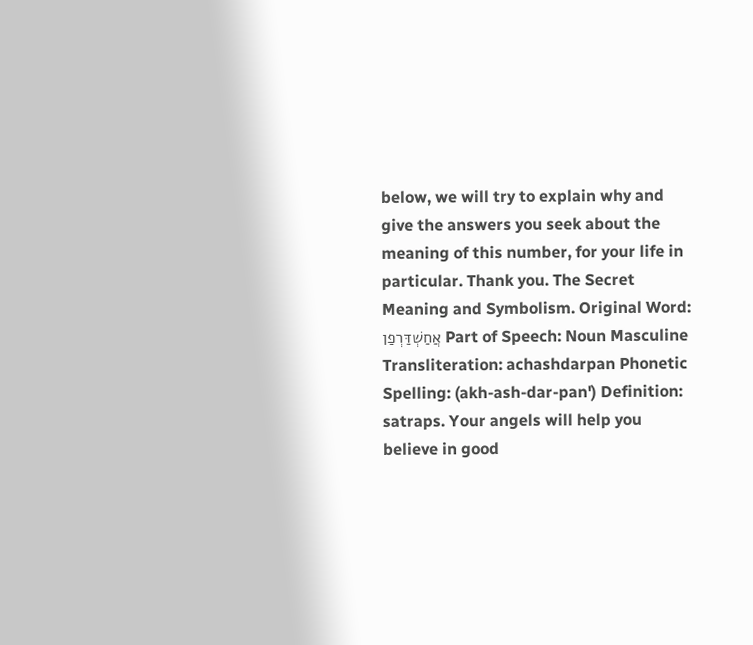below, we will try to explain why and give the answers you seek about the meaning of this number, for your life in particular. Thank you. The Secret Meaning and Symbolism. Original Word: אֲחַשְׁדַּרְפַן Part of Speech: Noun Masculine Transliteration: achashdarpan Phonetic Spelling: (akh-ash-dar-pan') Definition: satraps. Your angels will help you believe in good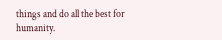things and do all the best for humanity.